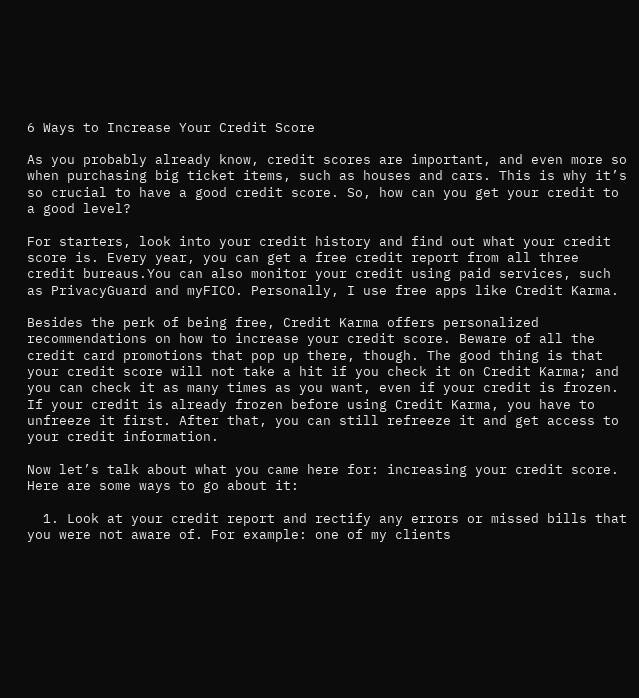6 Ways to Increase Your Credit Score

As you probably already know, credit scores are important, and even more so when purchasing big ticket items, such as houses and cars. This is why it’s so crucial to have a good credit score. So, how can you get your credit to a good level?

For starters, look into your credit history and find out what your credit score is. Every year, you can get a free credit report from all three credit bureaus.You can also monitor your credit using paid services, such as PrivacyGuard and myFICO. Personally, I use free apps like Credit Karma.

Besides the perk of being free, Credit Karma offers personalized recommendations on how to increase your credit score. Beware of all the credit card promotions that pop up there, though. The good thing is that your credit score will not take a hit if you check it on Credit Karma; and you can check it as many times as you want, even if your credit is frozen. If your credit is already frozen before using Credit Karma, you have to unfreeze it first. After that, you can still refreeze it and get access to your credit information.

Now let’s talk about what you came here for: increasing your credit score. Here are some ways to go about it:

  1. Look at your credit report and rectify any errors or missed bills that you were not aware of. For example: one of my clients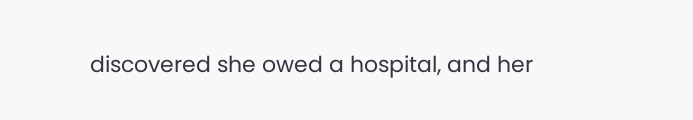discovered she owed a hospital, and her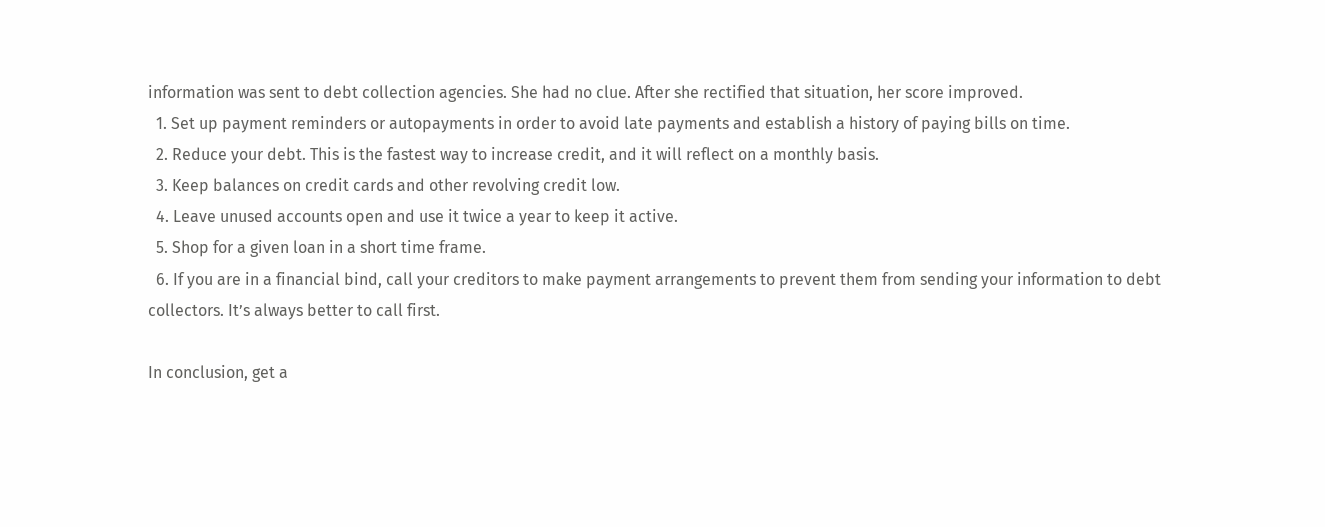information was sent to debt collection agencies. She had no clue. After she rectified that situation, her score improved.
  1. Set up payment reminders or autopayments in order to avoid late payments and establish a history of paying bills on time.
  2. Reduce your debt. This is the fastest way to increase credit, and it will reflect on a monthly basis.
  3. Keep balances on credit cards and other revolving credit low.
  4. Leave unused accounts open and use it twice a year to keep it active.
  5. Shop for a given loan in a short time frame.
  6. If you are in a financial bind, call your creditors to make payment arrangements to prevent them from sending your information to debt collectors. It’s always better to call first.

In conclusion, get a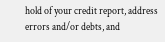hold of your credit report, address errors and/or debts, and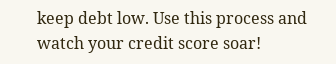keep debt low. Use this process and watch your credit score soar!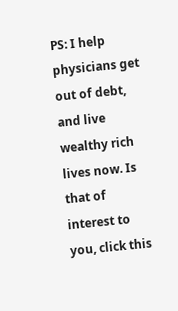PS: I help physicians get out of debt, and live wealthy rich lives now. Is that of interest to you, click this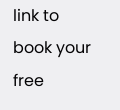link to book your free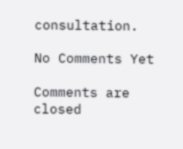consultation.

No Comments Yet

Comments are closed